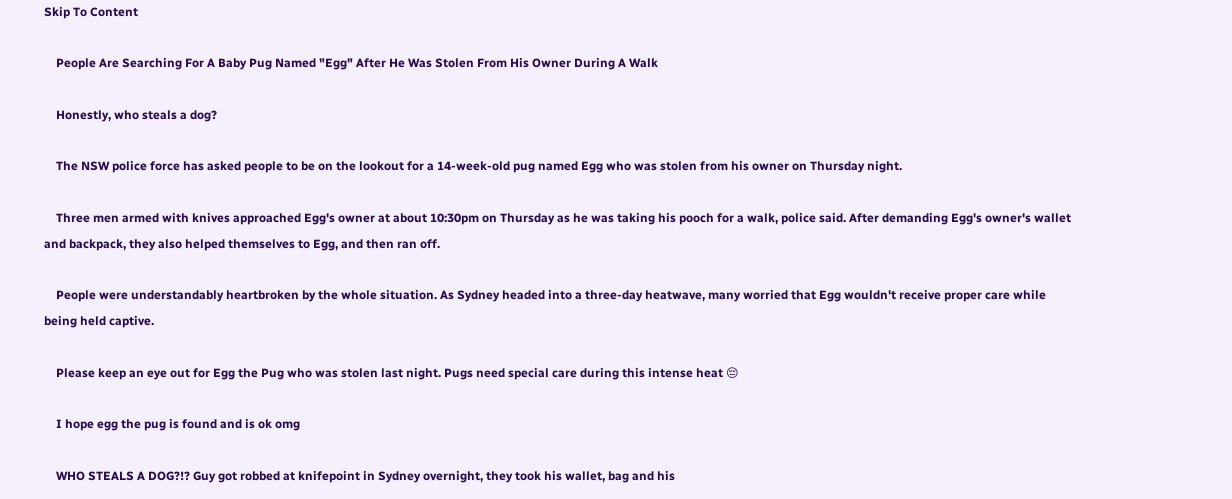Skip To Content

    People Are Searching For A Baby Pug Named "Egg" After He Was Stolen From His Owner During A Walk

    Honestly, who steals a dog?

    The NSW police force has asked people to be on the lookout for a 14-week-old pug named Egg who was stolen from his owner on Thursday night.

    Three men armed with knives approached Egg's owner at about 10:30pm on Thursday as he was taking his pooch for a walk, police said. After demanding Egg's owner's wallet and backpack, they also helped themselves to Egg, and then ran off.

    People were understandably heartbroken by the whole situation. As Sydney headed into a three-day heatwave, many worried that Egg wouldn't receive proper care while being held captive.

    Please keep an eye out for Egg the Pug who was stolen last night. Pugs need special care during this intense heat 😔

    I hope egg the pug is found and is ok omg

    WHO STEALS A DOG?!? Guy got robbed at knifepoint in Sydney overnight, they took his wallet, bag and his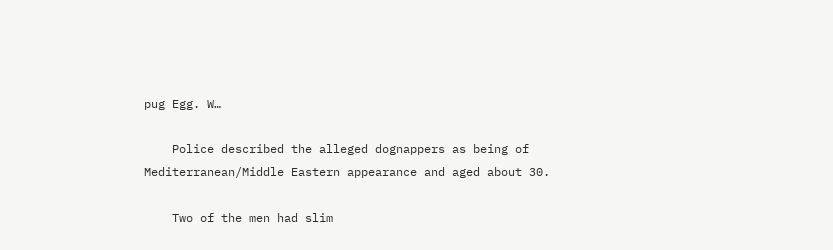pug Egg. W…

    Police described the alleged dognappers as being of Mediterranean/Middle Eastern appearance and aged about 30.

    Two of the men had slim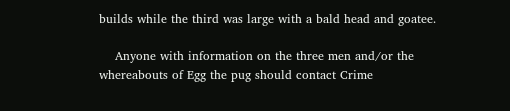builds while the third was large with a bald head and goatee.

    Anyone with information on the three men and/or the whereabouts of Egg the pug should contact Crime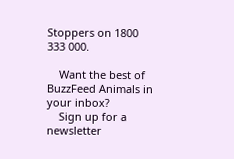Stoppers on 1800 333 000.

    Want the best of BuzzFeed Animals in your inbox?
    Sign up for a newsletter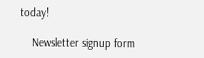today!

    Newsletter signup form